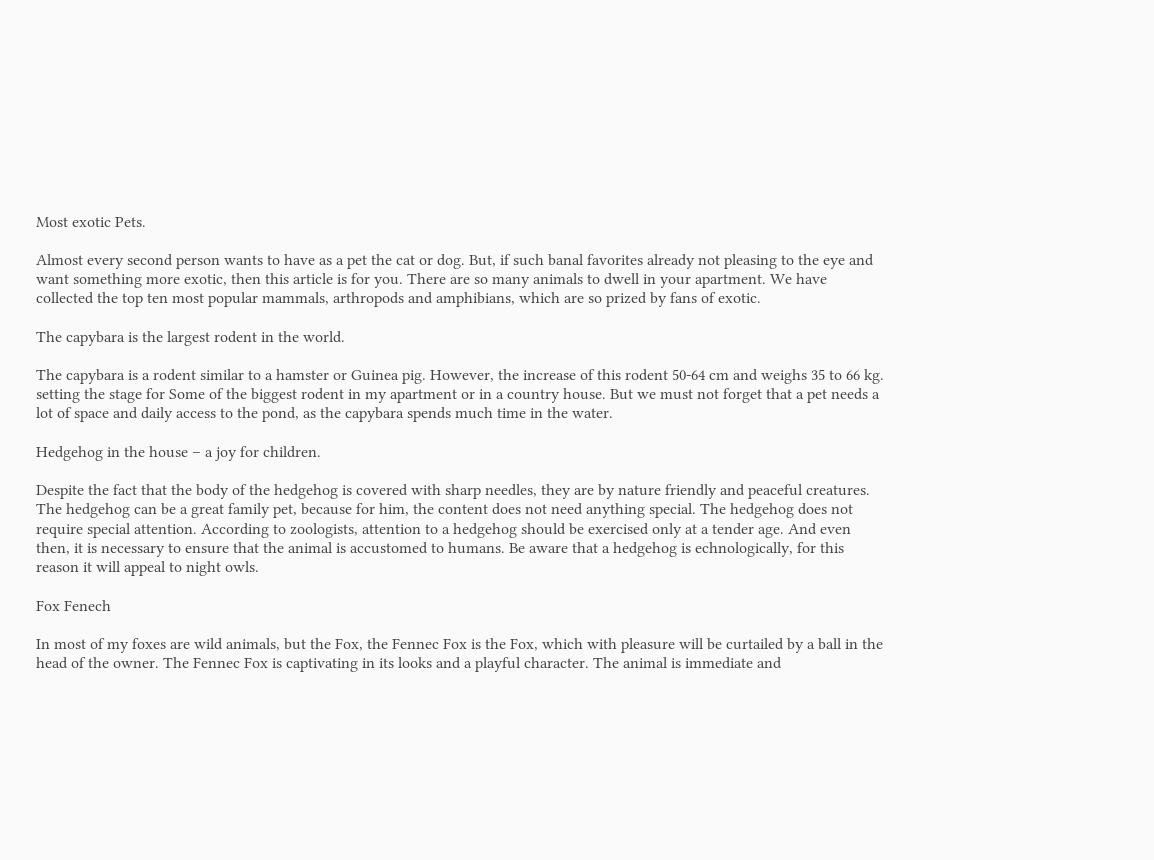Most exotic Pets.

Almost every second person wants to have as a pet the cat or dog. But, if such banal favorites already not pleasing to the eye and want something more exotic, then this article is for you. There are so many animals to dwell in your apartment. We have collected the top ten most popular mammals, arthropods and amphibians, which are so prized by fans of exotic.

The capybara is the largest rodent in the world.

The capybara is a rodent similar to a hamster or Guinea pig. However, the increase of this rodent 50-64 cm and weighs 35 to 66 kg. setting the stage for Some of the biggest rodent in my apartment or in a country house. But we must not forget that a pet needs a lot of space and daily access to the pond, as the capybara spends much time in the water.

Hedgehog in the house – a joy for children.

Despite the fact that the body of the hedgehog is covered with sharp needles, they are by nature friendly and peaceful creatures. The hedgehog can be a great family pet, because for him, the content does not need anything special. The hedgehog does not require special attention. According to zoologists, attention to a hedgehog should be exercised only at a tender age. And even then, it is necessary to ensure that the animal is accustomed to humans. Be aware that a hedgehog is echnologically, for this reason it will appeal to night owls.

Fox Fenech

In most of my foxes are wild animals, but the Fox, the Fennec Fox is the Fox, which with pleasure will be curtailed by a ball in the head of the owner. The Fennec Fox is captivating in its looks and a playful character. The animal is immediate and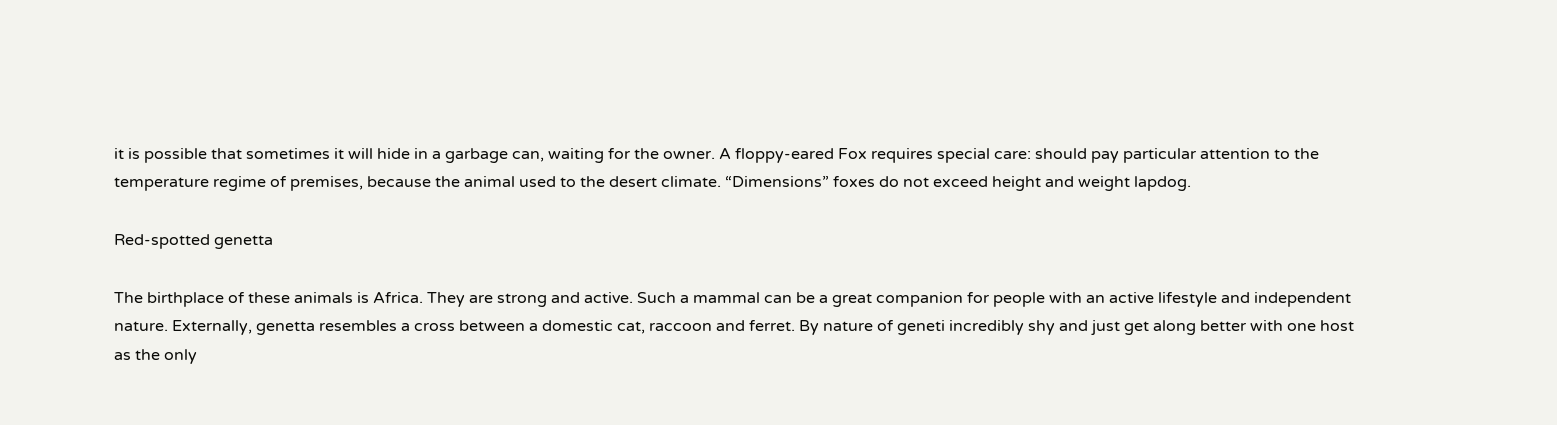it is possible that sometimes it will hide in a garbage can, waiting for the owner. A floppy-eared Fox requires special care: should pay particular attention to the temperature regime of premises, because the animal used to the desert climate. “Dimensions” foxes do not exceed height and weight lapdog.

Red-spotted genetta

The birthplace of these animals is Africa. They are strong and active. Such a mammal can be a great companion for people with an active lifestyle and independent nature. Externally, genetta resembles a cross between a domestic cat, raccoon and ferret. By nature of geneti incredibly shy and just get along better with one host as the only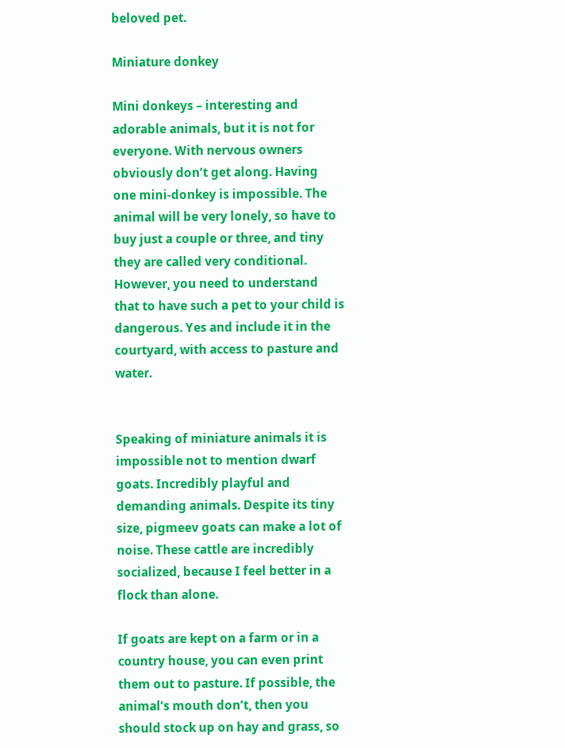beloved pet.

Miniature donkey

Mini donkeys – interesting and adorable animals, but it is not for everyone. With nervous owners obviously don’t get along. Having one mini-donkey is impossible. The animal will be very lonely, so have to buy just a couple or three, and tiny they are called very conditional. However, you need to understand that to have such a pet to your child is dangerous. Yes and include it in the courtyard, with access to pasture and water.


Speaking of miniature animals it is impossible not to mention dwarf goats. Incredibly playful and demanding animals. Despite its tiny size, pigmeev goats can make a lot of noise. These cattle are incredibly socialized, because I feel better in a flock than alone.

If goats are kept on a farm or in a country house, you can even print them out to pasture. If possible, the animal’s mouth don’t, then you should stock up on hay and grass, so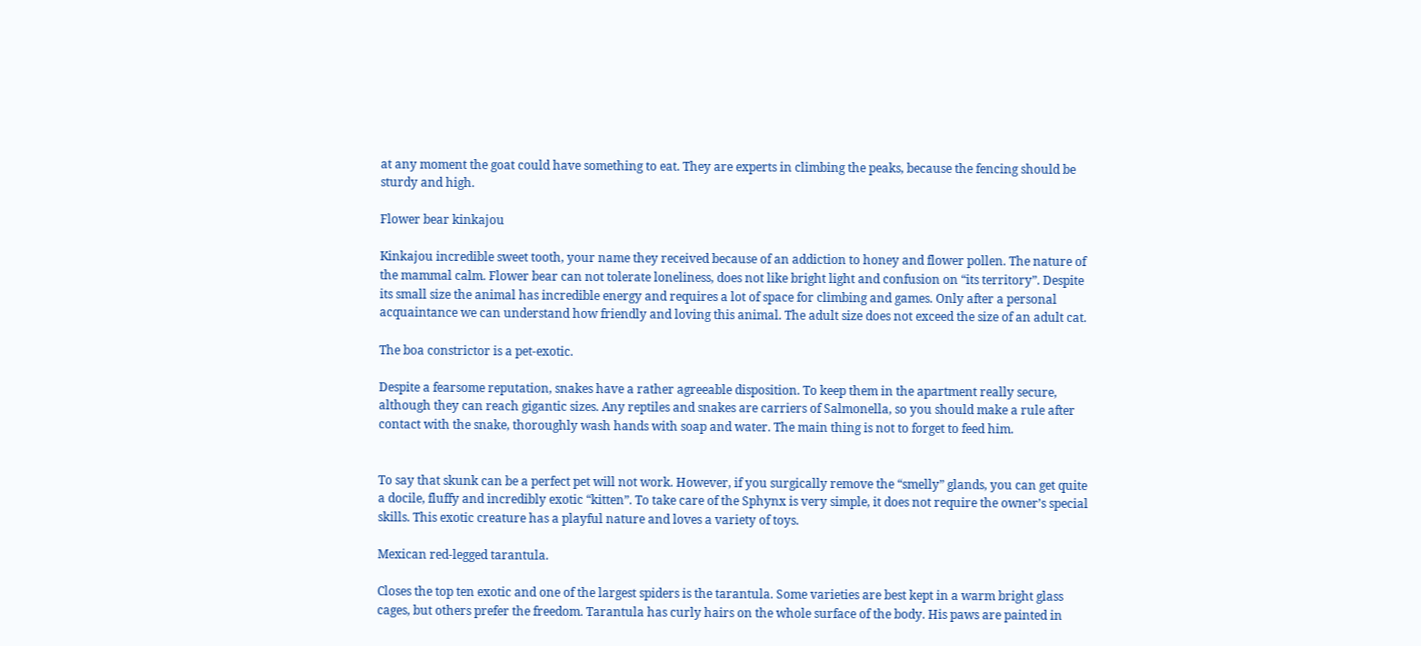at any moment the goat could have something to eat. They are experts in climbing the peaks, because the fencing should be sturdy and high.

Flower bear kinkajou

Kinkajou incredible sweet tooth, your name they received because of an addiction to honey and flower pollen. The nature of the mammal calm. Flower bear can not tolerate loneliness, does not like bright light and confusion on “its territory”. Despite its small size the animal has incredible energy and requires a lot of space for climbing and games. Only after a personal acquaintance we can understand how friendly and loving this animal. The adult size does not exceed the size of an adult cat.

The boa constrictor is a pet-exotic.

Despite a fearsome reputation, snakes have a rather agreeable disposition. To keep them in the apartment really secure, although they can reach gigantic sizes. Any reptiles and snakes are carriers of Salmonella, so you should make a rule after contact with the snake, thoroughly wash hands with soap and water. The main thing is not to forget to feed him.


To say that skunk can be a perfect pet will not work. However, if you surgically remove the “smelly” glands, you can get quite a docile, fluffy and incredibly exotic “kitten”. To take care of the Sphynx is very simple, it does not require the owner’s special skills. This exotic creature has a playful nature and loves a variety of toys.

Mexican red-legged tarantula.

Closes the top ten exotic and one of the largest spiders is the tarantula. Some varieties are best kept in a warm bright glass cages, but others prefer the freedom. Tarantula has curly hairs on the whole surface of the body. His paws are painted in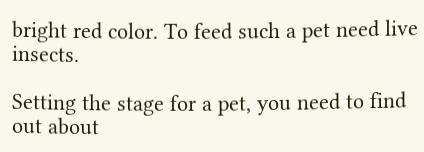bright red color. To feed such a pet need live insects.

Setting the stage for a pet, you need to find out about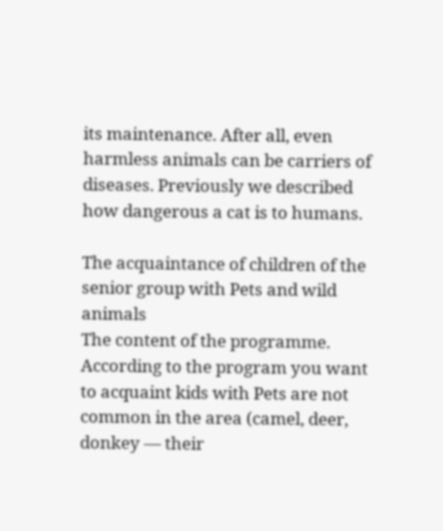its maintenance. After all, even harmless animals can be carriers of diseases. Previously we described how dangerous a cat is to humans.

The acquaintance of children of the senior group with Pets and wild animals
The content of the programme. According to the program you want to acquaint kids with Pets are not common in the area (camel, deer, donkey ― their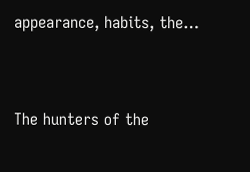appearance, habits, the…


The hunters of the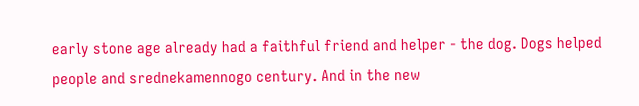early stone age already had a faithful friend and helper - the dog. Dogs helped people and srednekamennogo century. And in the new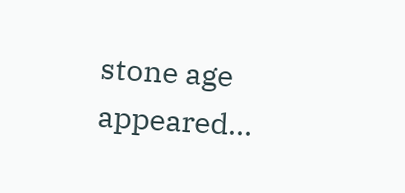stone age appeared…